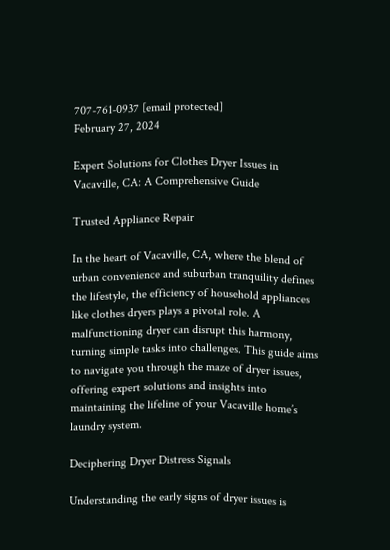707-761-0937 [email protected]
February 27, 2024

Expert Solutions for Clothes Dryer Issues in Vacaville, CA: A Comprehensive Guide

Trusted Appliance Repair

In the heart of Vacaville, CA, where the blend of urban convenience and suburban tranquility defines the lifestyle, the efficiency of household appliances like clothes dryers plays a pivotal role. A malfunctioning dryer can disrupt this harmony, turning simple tasks into challenges. This guide aims to navigate you through the maze of dryer issues, offering expert solutions and insights into maintaining the lifeline of your Vacaville home’s laundry system.

Deciphering Dryer Distress Signals

Understanding the early signs of dryer issues is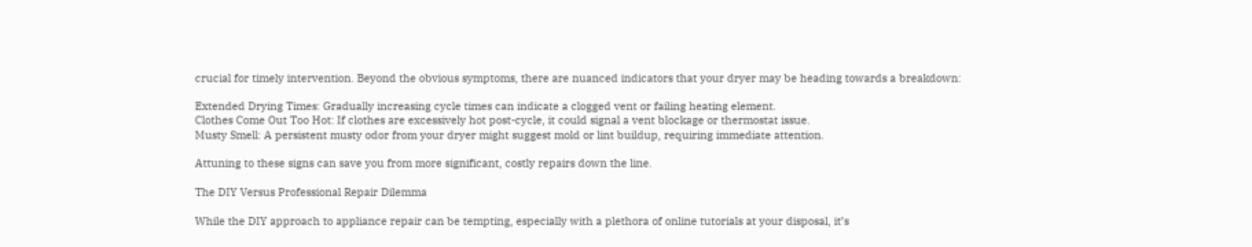crucial for timely intervention. Beyond the obvious symptoms, there are nuanced indicators that your dryer may be heading towards a breakdown:

Extended Drying Times: Gradually increasing cycle times can indicate a clogged vent or failing heating element.
Clothes Come Out Too Hot: If clothes are excessively hot post-cycle, it could signal a vent blockage or thermostat issue.
Musty Smell: A persistent musty odor from your dryer might suggest mold or lint buildup, requiring immediate attention.

Attuning to these signs can save you from more significant, costly repairs down the line.

The DIY Versus Professional Repair Dilemma

While the DIY approach to appliance repair can be tempting, especially with a plethora of online tutorials at your disposal, it’s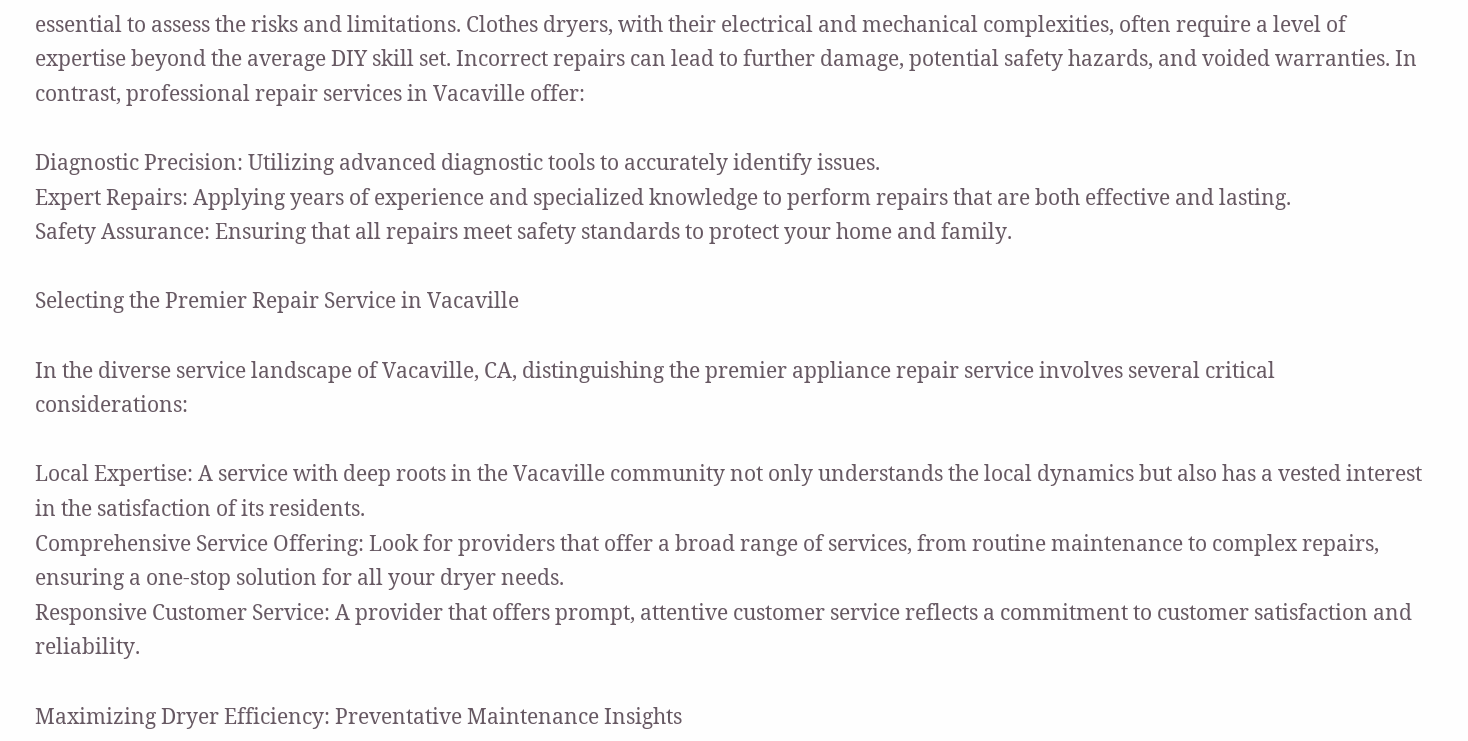essential to assess the risks and limitations. Clothes dryers, with their electrical and mechanical complexities, often require a level of expertise beyond the average DIY skill set. Incorrect repairs can lead to further damage, potential safety hazards, and voided warranties. In contrast, professional repair services in Vacaville offer:

Diagnostic Precision: Utilizing advanced diagnostic tools to accurately identify issues.
Expert Repairs: Applying years of experience and specialized knowledge to perform repairs that are both effective and lasting.
Safety Assurance: Ensuring that all repairs meet safety standards to protect your home and family.

Selecting the Premier Repair Service in Vacaville

In the diverse service landscape of Vacaville, CA, distinguishing the premier appliance repair service involves several critical considerations:

Local Expertise: A service with deep roots in the Vacaville community not only understands the local dynamics but also has a vested interest in the satisfaction of its residents.
Comprehensive Service Offering: Look for providers that offer a broad range of services, from routine maintenance to complex repairs, ensuring a one-stop solution for all your dryer needs.
Responsive Customer Service: A provider that offers prompt, attentive customer service reflects a commitment to customer satisfaction and reliability.

Maximizing Dryer Efficiency: Preventative Maintenance Insights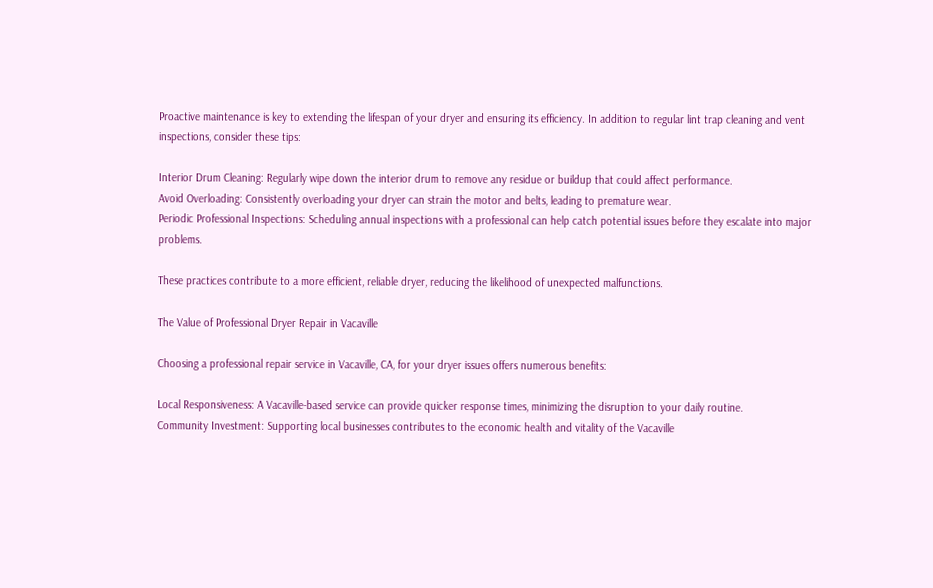Proactive maintenance is key to extending the lifespan of your dryer and ensuring its efficiency. In addition to regular lint trap cleaning and vent inspections, consider these tips:

Interior Drum Cleaning: Regularly wipe down the interior drum to remove any residue or buildup that could affect performance.
Avoid Overloading: Consistently overloading your dryer can strain the motor and belts, leading to premature wear.
Periodic Professional Inspections: Scheduling annual inspections with a professional can help catch potential issues before they escalate into major problems.

These practices contribute to a more efficient, reliable dryer, reducing the likelihood of unexpected malfunctions.

The Value of Professional Dryer Repair in Vacaville

Choosing a professional repair service in Vacaville, CA, for your dryer issues offers numerous benefits:

Local Responsiveness: A Vacaville-based service can provide quicker response times, minimizing the disruption to your daily routine.
Community Investment: Supporting local businesses contributes to the economic health and vitality of the Vacaville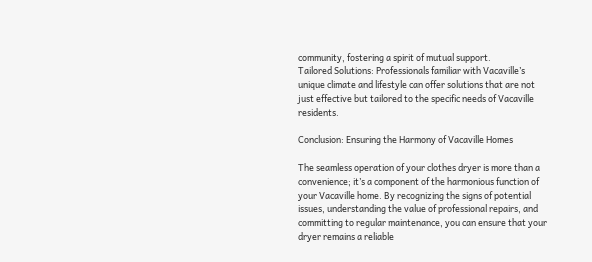community, fostering a spirit of mutual support.
Tailored Solutions: Professionals familiar with Vacaville’s unique climate and lifestyle can offer solutions that are not just effective but tailored to the specific needs of Vacaville residents.

Conclusion: Ensuring the Harmony of Vacaville Homes

The seamless operation of your clothes dryer is more than a convenience; it’s a component of the harmonious function of your Vacaville home. By recognizing the signs of potential issues, understanding the value of professional repairs, and committing to regular maintenance, you can ensure that your dryer remains a reliable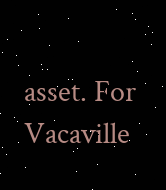asset. For Vacaville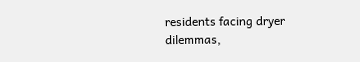residents facing dryer dilemmas,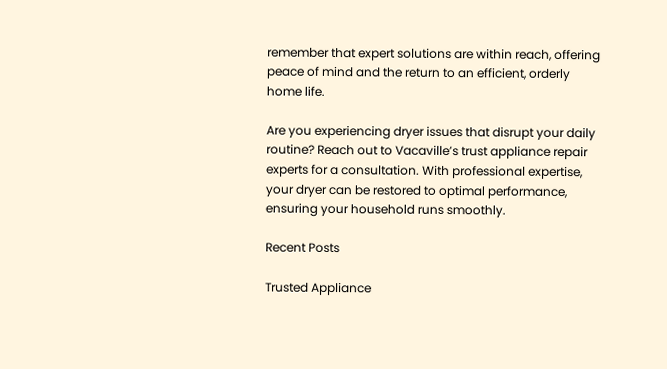remember that expert solutions are within reach, offering peace of mind and the return to an efficient, orderly home life.

Are you experiencing dryer issues that disrupt your daily routine? Reach out to Vacaville’s trust appliance repair experts for a consultation. With professional expertise, your dryer can be restored to optimal performance, ensuring your household runs smoothly.

Recent Posts

Trusted Appliance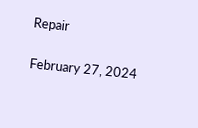Repair

February 27, 2024